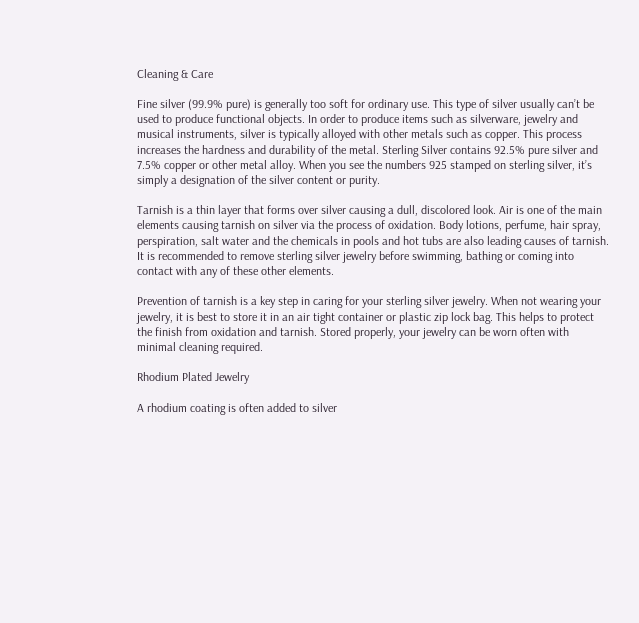Cleaning & Care

Fine silver (99.9% pure) is generally too soft for ordinary use. This type of silver usually can’t be used to produce functional objects. In order to produce items such as silverware, jewelry and musical instruments, silver is typically alloyed with other metals such as copper. This process increases the hardness and durability of the metal. Sterling Silver contains 92.5% pure silver and 7.5% copper or other metal alloy. When you see the numbers 925 stamped on sterling silver, it’s simply a designation of the silver content or purity.

Tarnish is a thin layer that forms over silver causing a dull, discolored look. Air is one of the main elements causing tarnish on silver via the process of oxidation. Body lotions, perfume, hair spray, perspiration, salt water and the chemicals in pools and hot tubs are also leading causes of tarnish. It is recommended to remove sterling silver jewelry before swimming, bathing or coming into contact with any of these other elements.

Prevention of tarnish is a key step in caring for your sterling silver jewelry. When not wearing your jewelry, it is best to store it in an air tight container or plastic zip lock bag. This helps to protect the finish from oxidation and tarnish. Stored properly, your jewelry can be worn often with minimal cleaning required.

Rhodium Plated Jewelry

A rhodium coating is often added to silver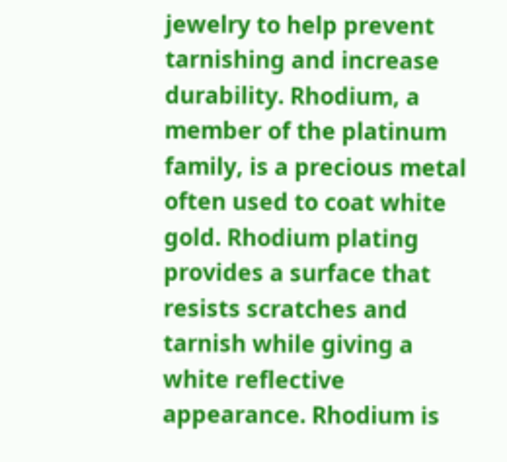jewelry to help prevent tarnishing and increase durability. Rhodium, a member of the platinum family, is a precious metal often used to coat white gold. Rhodium plating provides a surface that resists scratches and tarnish while giving a white reflective appearance. Rhodium is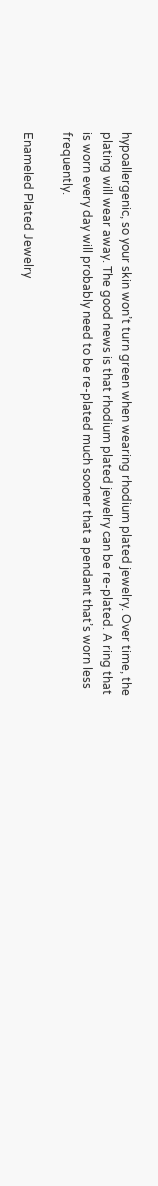hypoallergenic, so your skin won’t turn green when wearing rhodium plated jewelry. Over time, the plating will wear away. The good news is that rhodium plated jewelry can be re-plated. A ring that is worn every day will probably need to be re-plated much sooner that a pendant that’s worn less frequently.

Enameled Plated Jewelry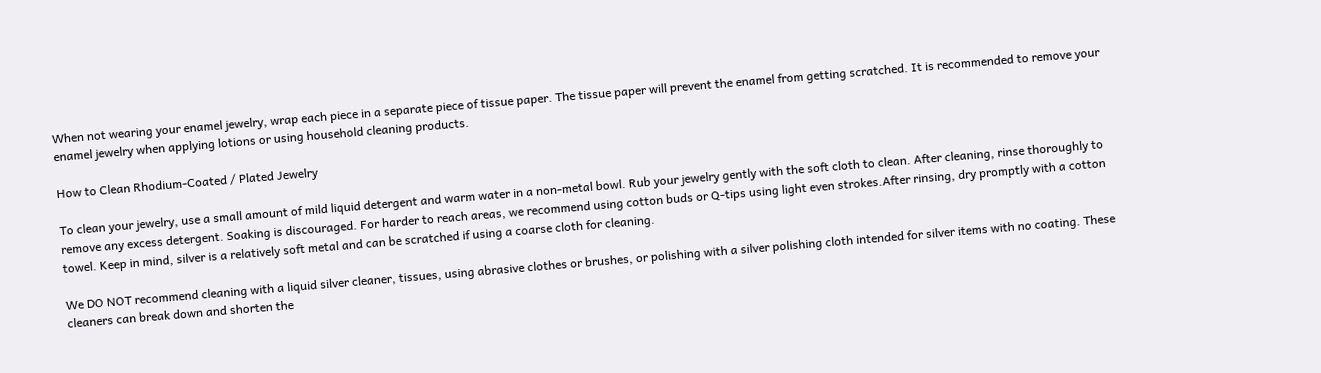When not wearing your enamel jewelry, wrap each piece in a separate piece of tissue paper. The tissue paper will prevent the enamel from getting scratched. It is recommended to remove your enamel jewelry when applying lotions or using household cleaning products.

How to Clean Rhodium-Coated / Plated Jewelry

To clean your jewelry, use a small amount of mild liquid detergent and warm water in a non-metal bowl. Rub your jewelry gently with the soft cloth to clean. After cleaning, rinse thoroughly to remove any excess detergent. Soaking is discouraged. For harder to reach areas, we recommend using cotton buds or Q-tips using light even strokes.After rinsing, dry promptly with a cotton towel. Keep in mind, silver is a relatively soft metal and can be scratched if using a coarse cloth for cleaning.

We DO NOT recommend cleaning with a liquid silver cleaner, tissues, using abrasive clothes or brushes, or polishing with a silver polishing cloth intended for silver items with no coating. These cleaners can break down and shorten the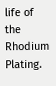life of the Rhodium Plating.